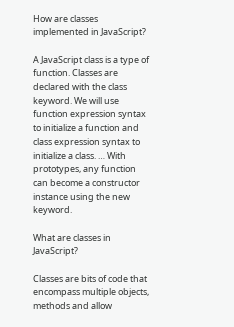How are classes implemented in JavaScript?

A JavaScript class is a type of function. Classes are declared with the class keyword. We will use function expression syntax to initialize a function and class expression syntax to initialize a class. … With prototypes, any function can become a constructor instance using the new keyword.

What are classes in JavaScript?

Classes are bits of code that encompass multiple objects, methods and allow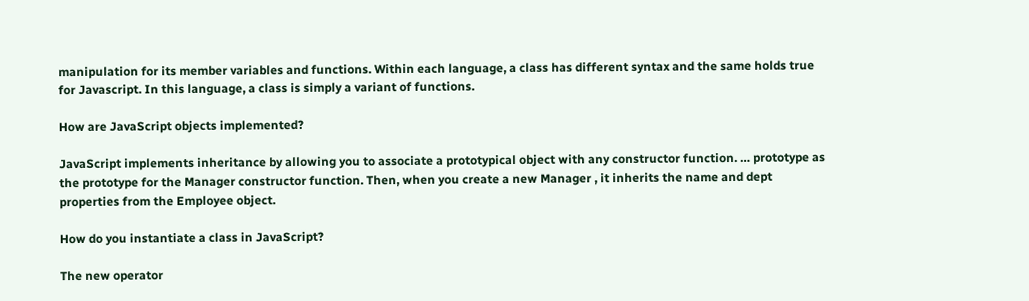manipulation for its member variables and functions. Within each language, a class has different syntax and the same holds true for Javascript. In this language, a class is simply a variant of functions.

How are JavaScript objects implemented?

JavaScript implements inheritance by allowing you to associate a prototypical object with any constructor function. … prototype as the prototype for the Manager constructor function. Then, when you create a new Manager , it inherits the name and dept properties from the Employee object.

How do you instantiate a class in JavaScript?

The new operator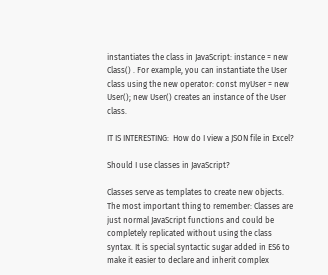instantiates the class in JavaScript: instance = new Class() . For example, you can instantiate the User class using the new operator: const myUser = new User(); new User() creates an instance of the User class.

IT IS INTERESTING:  How do I view a JSON file in Excel?

Should I use classes in JavaScript?

Classes serve as templates to create new objects. The most important thing to remember: Classes are just normal JavaScript functions and could be completely replicated without using the class syntax. It is special syntactic sugar added in ES6 to make it easier to declare and inherit complex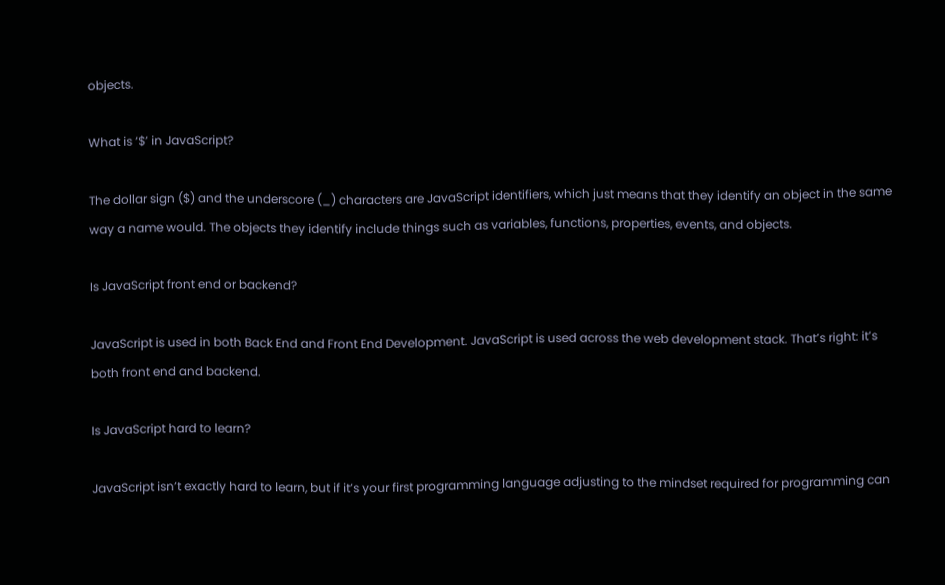objects.

What is ‘$’ in JavaScript?

The dollar sign ($) and the underscore (_) characters are JavaScript identifiers, which just means that they identify an object in the same way a name would. The objects they identify include things such as variables, functions, properties, events, and objects.

Is JavaScript front end or backend?

JavaScript is used in both Back End and Front End Development. JavaScript is used across the web development stack. That’s right: it’s both front end and backend.

Is JavaScript hard to learn?

JavaScript isn’t exactly hard to learn, but if it’s your first programming language adjusting to the mindset required for programming can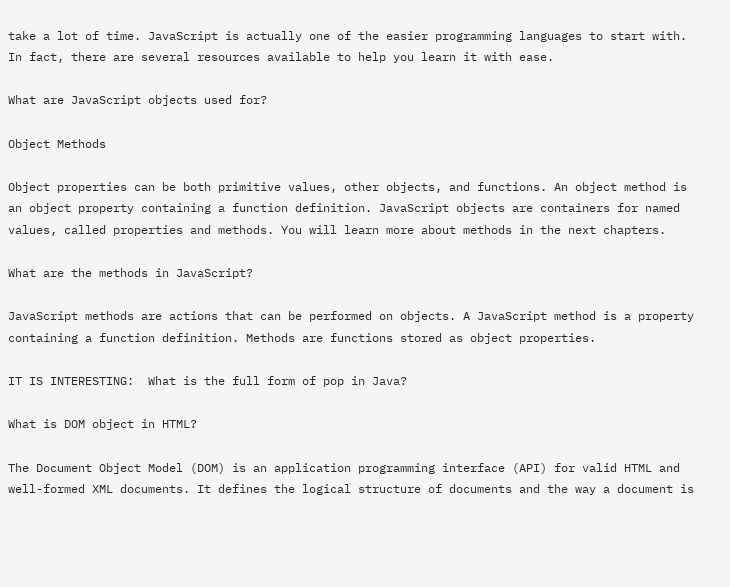take a lot of time. JavaScript is actually one of the easier programming languages to start with. In fact, there are several resources available to help you learn it with ease.

What are JavaScript objects used for?

Object Methods

Object properties can be both primitive values, other objects, and functions. An object method is an object property containing a function definition. JavaScript objects are containers for named values, called properties and methods. You will learn more about methods in the next chapters.

What are the methods in JavaScript?

JavaScript methods are actions that can be performed on objects. A JavaScript method is a property containing a function definition. Methods are functions stored as object properties.

IT IS INTERESTING:  What is the full form of pop in Java?

What is DOM object in HTML?

The Document Object Model (DOM) is an application programming interface (API) for valid HTML and well-formed XML documents. It defines the logical structure of documents and the way a document is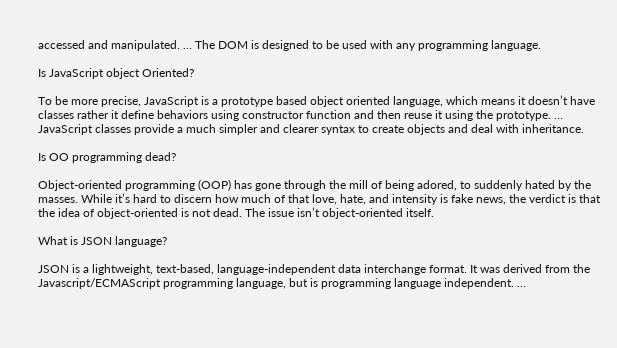accessed and manipulated. … The DOM is designed to be used with any programming language.

Is JavaScript object Oriented?

To be more precise, JavaScript is a prototype based object oriented language, which means it doesn’t have classes rather it define behaviors using constructor function and then reuse it using the prototype. … JavaScript classes provide a much simpler and clearer syntax to create objects and deal with inheritance.

Is OO programming dead?

Object-oriented programming (OOP) has gone through the mill of being adored, to suddenly hated by the masses. While it’s hard to discern how much of that love, hate, and intensity is fake news, the verdict is that the idea of object-oriented is not dead. The issue isn’t object-oriented itself.

What is JSON language?

JSON is a lightweight, text-based, language-independent data interchange format. It was derived from the Javascript/ECMAScript programming language, but is programming language independent. …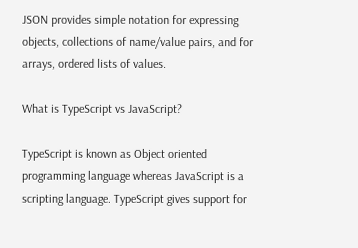JSON provides simple notation for expressing objects, collections of name/value pairs, and for arrays, ordered lists of values.

What is TypeScript vs JavaScript?

TypeScript is known as Object oriented programming language whereas JavaScript is a scripting language. TypeScript gives support for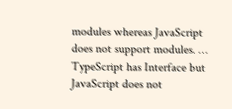modules whereas JavaScript does not support modules. … TypeScript has Interface but JavaScript does not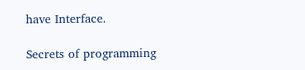have Interface.

Secrets of programming